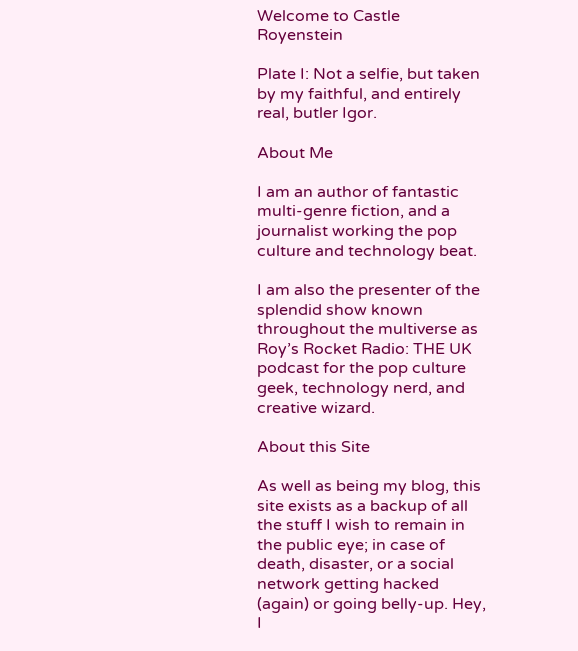Welcome to Castle Royenstein

Plate I: Not a selfie, but taken by my faithful, and entirely real, butler Igor.

About Me

I am an author of fantastic multi-genre fiction, and a journalist working the pop culture and technology beat.

I am also the presenter of the splendid show known throughout the multiverse as Roy’s Rocket Radio: THE UK podcast for the pop culture geek, technology nerd, and creative wizard.

About this Site

As well as being my blog, this site exists as a backup of all the stuff I wish to remain in the public eye; in case of death, disaster, or a social network getting hacked (again) or going belly-up. Hey, I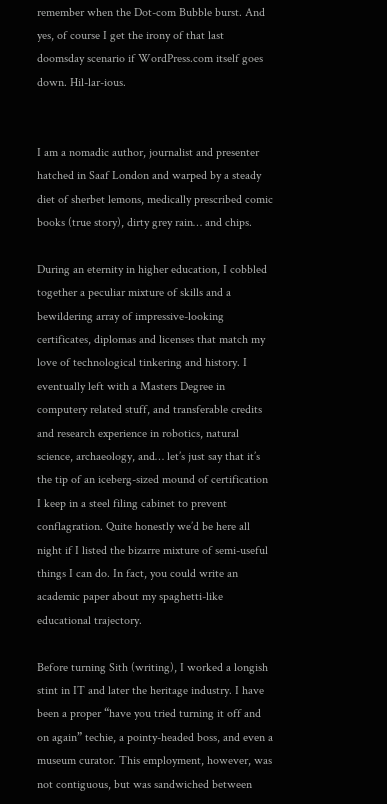remember when the Dot-com Bubble burst. And yes, of course I get the irony of that last doomsday scenario if WordPress.com itself goes down. Hil-lar-ious.


I am a nomadic author, journalist and presenter hatched in Saaf London and warped by a steady diet of sherbet lemons, medically prescribed comic books (true story), dirty grey rain… and chips.

During an eternity in higher education, I cobbled together a peculiar mixture of skills and a bewildering array of impressive-looking certificates, diplomas and licenses that match my love of technological tinkering and history. I eventually left with a Masters Degree in computery related stuff, and transferable credits and research experience in robotics, natural science, archaeology, and… let’s just say that it’s the tip of an iceberg-sized mound of certification I keep in a steel filing cabinet to prevent conflagration. Quite honestly we’d be here all night if I listed the bizarre mixture of semi-useful things I can do. In fact, you could write an academic paper about my spaghetti-like educational trajectory.

Before turning Sith (writing), I worked a longish stint in IT and later the heritage industry. I have been a proper “have you tried turning it off and on again” techie, a pointy-headed boss, and even a museum curator. This employment, however, was not contiguous, but was sandwiched between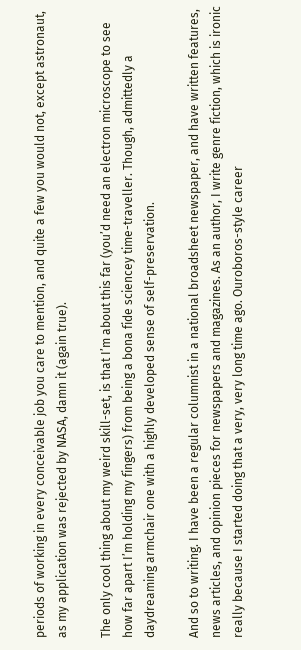periods of working in every conceivable job you care to mention, and quite a few you would not, except astronaut, as my application was rejected by NASA, damn it (again true).

The only cool thing about my weird skill-set, is that I’m about this far (you’d need an electron microscope to see how far apart I’m holding my fingers) from being a bona fide sciencey time-traveller. Though, admittedly a daydreaming armchair one with a highly developed sense of self-preservation.

And so to writing. I have been a regular columnist in a national broadsheet newspaper, and have written features, news articles, and opinion pieces for newspapers and magazines. As an author, I write genre fiction, which is ironic really because I started doing that a very, very long time ago. Ouroboros-style career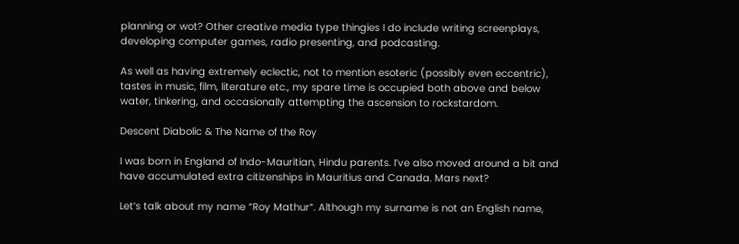planning or wot? Other creative media type thingies I do include writing screenplays, developing computer games, radio presenting, and podcasting.

As well as having extremely eclectic, not to mention esoteric (possibly even eccentric), tastes in music, film, literature etc., my spare time is occupied both above and below water, tinkering, and occasionally attempting the ascension to rockstardom.

Descent Diabolic & The Name of the Roy

I was born in England of Indo-Mauritian, Hindu parents. I’ve also moved around a bit and have accumulated extra citizenships in Mauritius and Canada. Mars next?

Let’s talk about my name “Roy Mathur“. Although my surname is not an English name,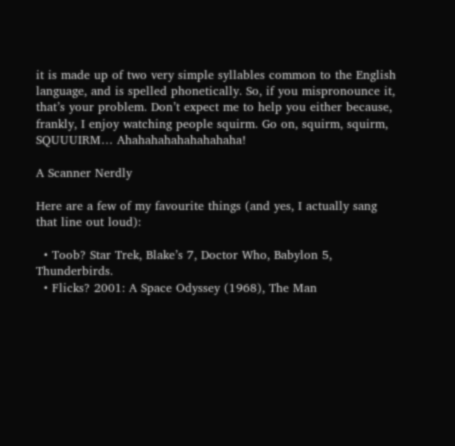it is made up of two very simple syllables common to the English language, and is spelled phonetically. So, if you mispronounce it, that’s your problem. Don’t expect me to help you either because, frankly, I enjoy watching people squirm. Go on, squirm, squirm, SQUUUIRM… Ahahahahahahahahaha!

A Scanner Nerdly

Here are a few of my favourite things (and yes, I actually sang that line out loud):

  • Toob? Star Trek, Blake’s 7, Doctor Who, Babylon 5, Thunderbirds.
  • Flicks? 2001: A Space Odyssey (1968), The Man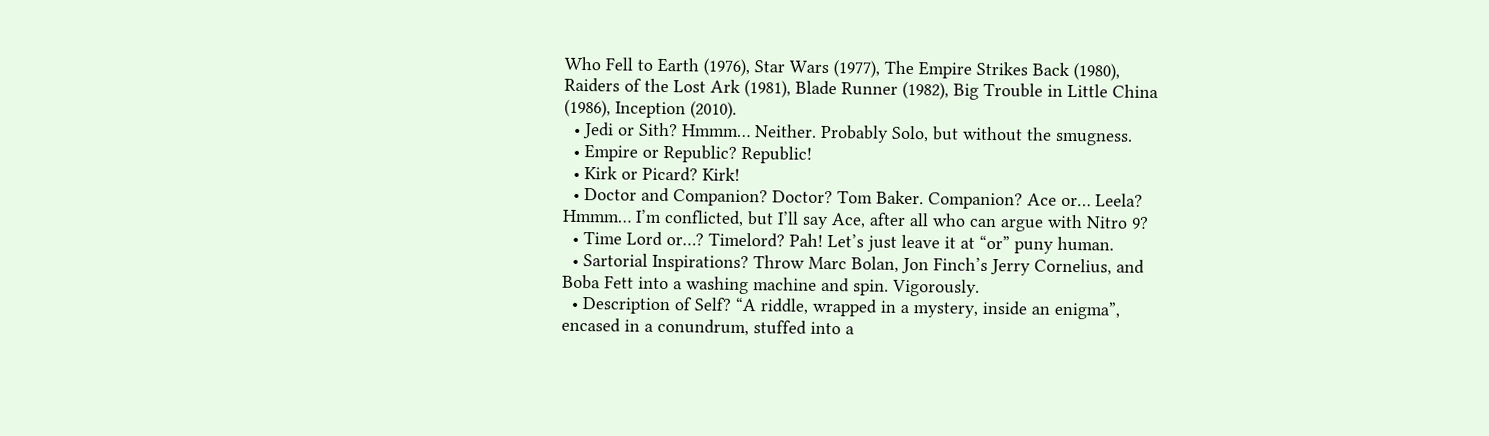Who Fell to Earth (1976), Star Wars (1977), The Empire Strikes Back (1980), Raiders of the Lost Ark (1981), Blade Runner (1982), Big Trouble in Little China (1986), Inception (2010).
  • Jedi or Sith? Hmmm… Neither. Probably Solo, but without the smugness.
  • Empire or Republic? Republic!
  • Kirk or Picard? Kirk!
  • Doctor and Companion? Doctor? Tom Baker. Companion? Ace or… Leela? Hmmm… I’m conflicted, but I’ll say Ace, after all who can argue with Nitro 9?
  • Time Lord or…? Timelord? Pah! Let’s just leave it at “or” puny human.
  • Sartorial Inspirations? Throw Marc Bolan, Jon Finch’s Jerry Cornelius, and Boba Fett into a washing machine and spin. Vigorously.
  • Description of Self? “A riddle, wrapped in a mystery, inside an enigma”, encased in a conundrum, stuffed into a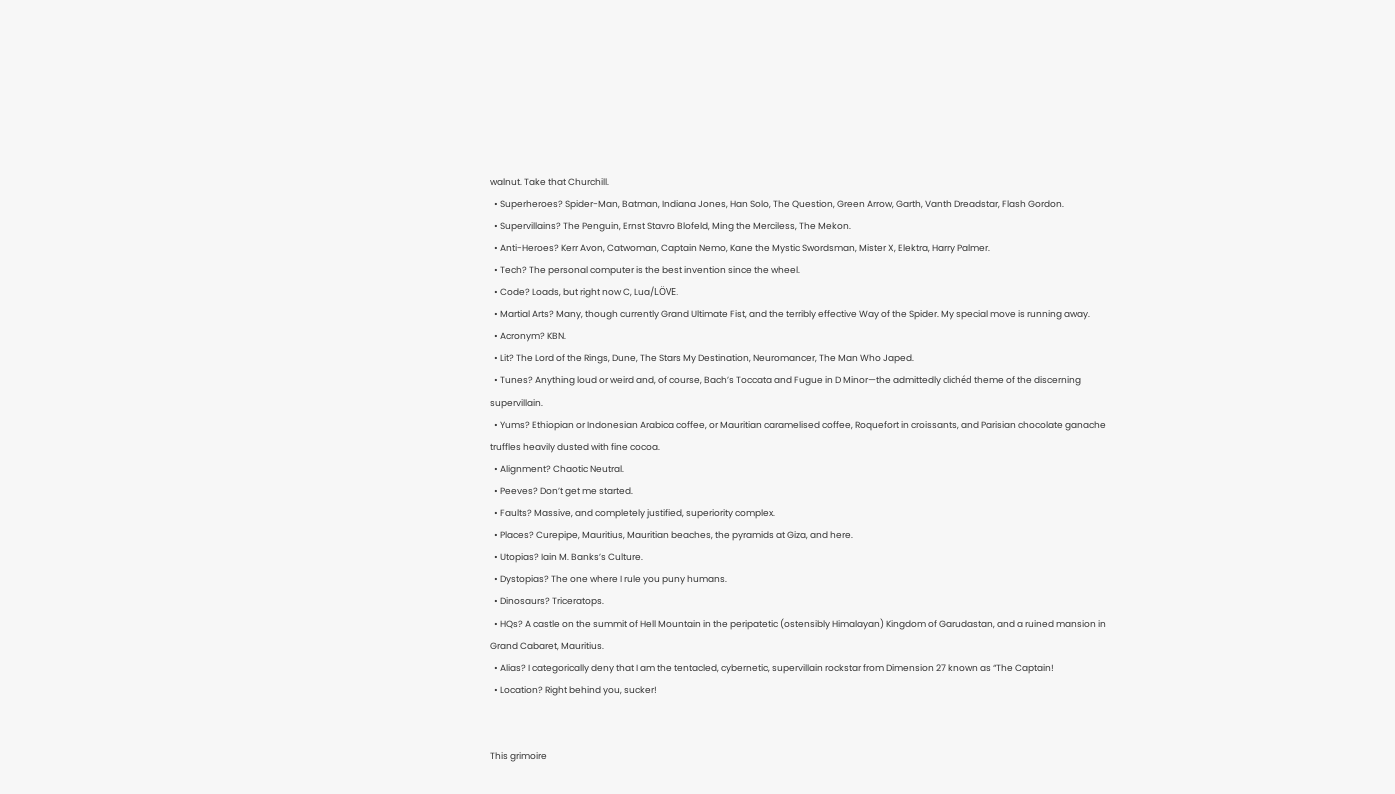walnut. Take that Churchill.
  • Superheroes? Spider-Man, Batman, Indiana Jones, Han Solo, The Question, Green Arrow, Garth, Vanth Dreadstar, Flash Gordon.
  • Supervillains? The Penguin, Ernst Stavro Blofeld, Ming the Merciless, The Mekon.
  • Anti-Heroes? Kerr Avon, Catwoman, Captain Nemo, Kane the Mystic Swordsman, Mister X, Elektra, Harry Palmer.
  • Tech? The personal computer is the best invention since the wheel.
  • Code? Loads, but right now C, Lua/LÖVE.
  • Martial Arts? Many, though currently Grand Ultimate Fist, and the terribly effective Way of the Spider. My special move is running away.
  • Acronym? KBN.
  • Lit? The Lord of the Rings, Dune, The Stars My Destination, Neuromancer, The Man Who Japed.
  • Tunes? Anything loud or weird and, of course, Bach’s Toccata and Fugue in D Minor—the admittedly clichéd theme of the discerning supervillain.
  • Yums? Ethiopian or Indonesian Arabica coffee, or Mauritian caramelised coffee, Roquefort in croissants, and Parisian chocolate ganache truffles heavily dusted with fine cocoa.
  • Alignment? Chaotic Neutral.
  • Peeves? Don’t get me started.
  • Faults? Massive, and completely justified, superiority complex.
  • Places? Curepipe, Mauritius, Mauritian beaches, the pyramids at Giza, and here.
  • Utopias? Iain M. Banks’s Culture.
  • Dystopias? The one where I rule you puny humans.
  • Dinosaurs? Triceratops.
  • HQs? A castle on the summit of Hell Mountain in the peripatetic (ostensibly Himalayan) Kingdom of Garudastan, and a ruined mansion in Grand Cabaret, Mauritius.
  • Alias? I categorically deny that I am the tentacled, cybernetic, supervillain rockstar from Dimension 27 known as “The Captain!
  • Location? Right behind you, sucker!


This grimoire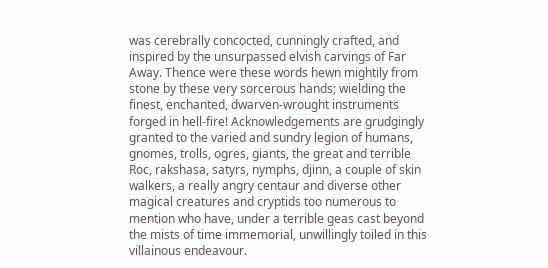was cerebrally concocted, cunningly crafted, and inspired by the unsurpassed elvish carvings of Far Away. Thence were these words hewn mightily from stone by these very sorcerous hands; wielding the finest, enchanted, dwarven-wrought instruments forged in hell-fire! Acknowledgements are grudgingly granted to the varied and sundry legion of humans, gnomes, trolls, ogres, giants, the great and terrible Roc, rakshasa, satyrs, nymphs, djinn, a couple of skin walkers, a really angry centaur and diverse other magical creatures and cryptids too numerous to mention who have, under a terrible geas cast beyond the mists of time immemorial, unwillingly toiled in this villainous endeavour.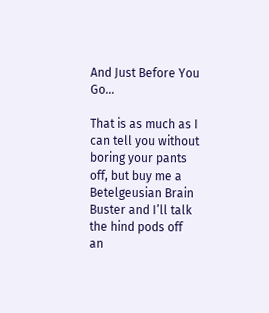And Just Before You Go…

That is as much as I can tell you without boring your pants off, but buy me a Betelgeusian Brain Buster and I’ll talk the hind pods off an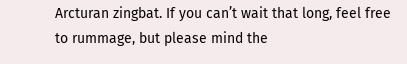Arcturan zingbat. If you can’t wait that long, feel free to rummage, but please mind the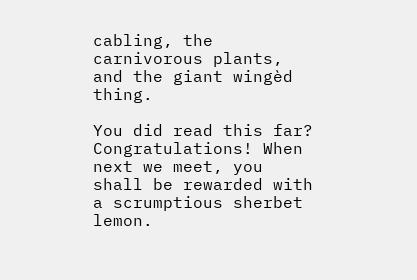cabling, the carnivorous plants, and the giant wingèd thing.

You did read this far? Congratulations! When next we meet, you shall be rewarded with a scrumptious sherbet lemon.